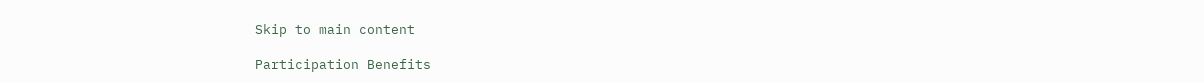Skip to main content

Participation Benefits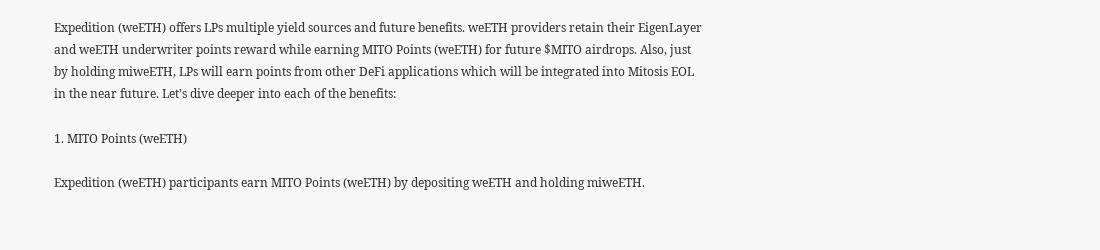Expedition (weETH) offers LPs multiple yield sources and future benefits. weETH providers retain their EigenLayer and weETH underwriter points reward while earning MITO Points (weETH) for future $MITO airdrops. Also, just by holding miweETH, LPs will earn points from other DeFi applications which will be integrated into Mitosis EOL in the near future. Let’s dive deeper into each of the benefits:

1. MITO Points (weETH)

Expedition (weETH) participants earn MITO Points (weETH) by depositing weETH and holding miweETH.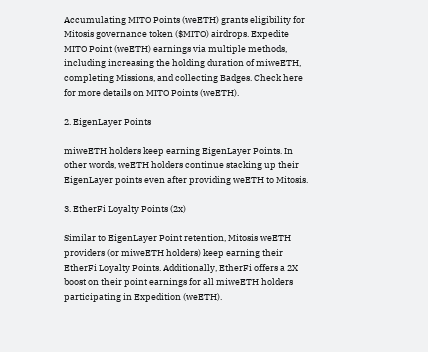Accumulating MITO Points (weETH) grants eligibility for Mitosis governance token ($MITO) airdrops. Expedite MITO Point (weETH) earnings via multiple methods, including increasing the holding duration of miweETH, completing Missions, and collecting Badges. Check here for more details on MITO Points (weETH).

2. EigenLayer Points

miweETH holders keep earning EigenLayer Points. In other words, weETH holders continue stacking up their EigenLayer points even after providing weETH to Mitosis.

3. EtherFi Loyalty Points (2x)

Similar to EigenLayer Point retention, Mitosis weETH providers (or miweETH holders) keep earning their EtherFi Loyalty Points. Additionally, EtherFi offers a 2X boost on their point earnings for all miweETH holders participating in Expedition (weETH).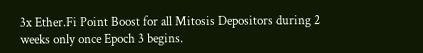3x Ether.Fi Point Boost for all Mitosis Depositors during 2 weeks only once Epoch 3 begins.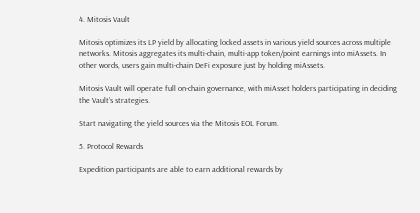4. Mitosis Vault

Mitosis optimizes its LP yield by allocating locked assets in various yield sources across multiple networks. Mitosis aggregates its multi-chain, multi-app token/point earnings into miAssets. In other words, users gain multi-chain DeFi exposure just by holding miAssets.

Mitosis Vault will operate full on-chain governance, with miAsset holders participating in deciding the Vault’s strategies.

Start navigating the yield sources via the Mitosis EOL Forum.

5. Protocol Rewards

Expedition participants are able to earn additional rewards by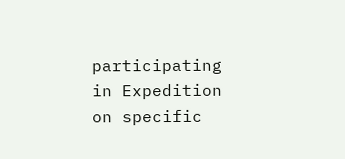participating in Expedition on specific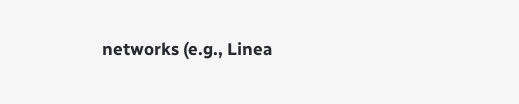networks (e.g., Linea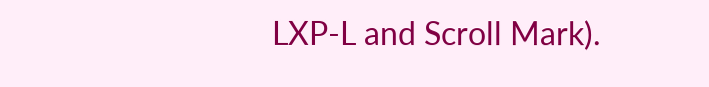LXP-L and Scroll Mark).